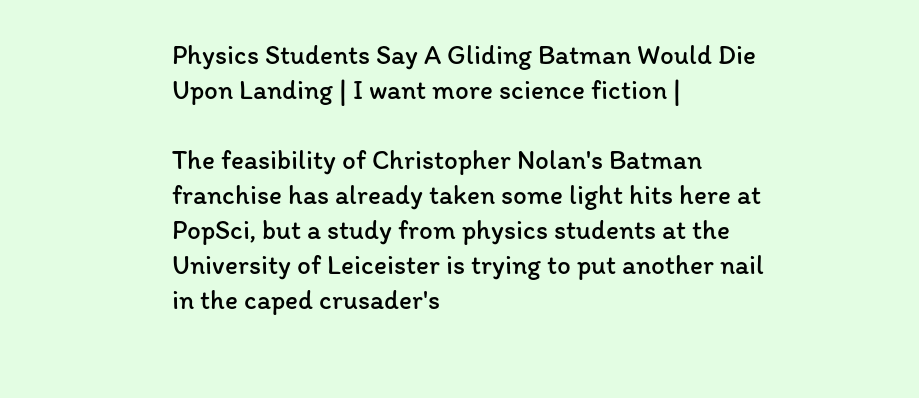Physics Students Say A Gliding Batman Would Die Upon Landing | I want more science fiction |

The feasibility of Christopher Nolan's Batman franchise has already taken some light hits here at PopSci, but a study from physics students at the University of Leiceister is trying to put another nail in the caped crusader's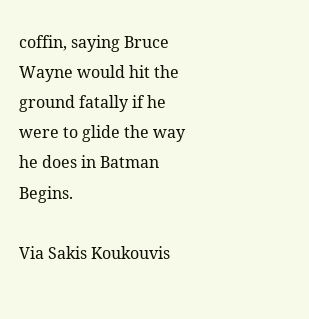coffin, saying Bruce Wayne would hit the ground fatally if he were to glide the way he does in Batman Begins.

Via Sakis Koukouvis